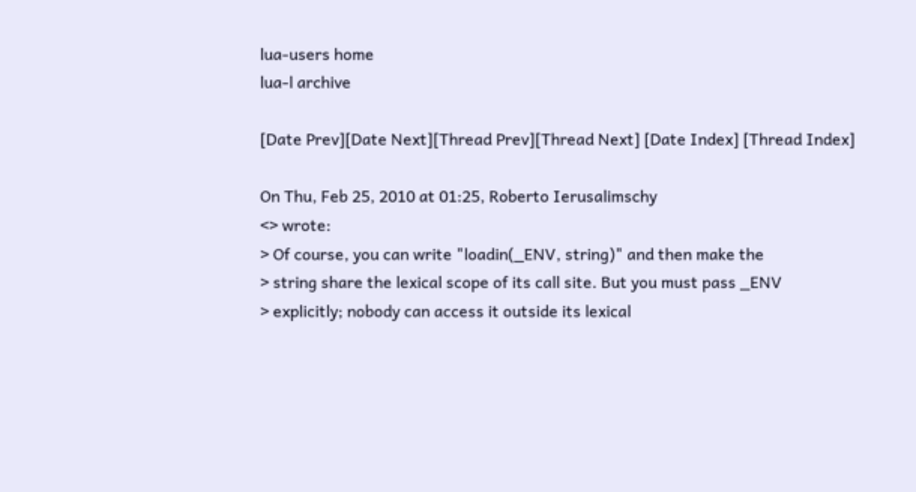lua-users home
lua-l archive

[Date Prev][Date Next][Thread Prev][Thread Next] [Date Index] [Thread Index]

On Thu, Feb 25, 2010 at 01:25, Roberto Ierusalimschy
<> wrote:
> Of course, you can write "loadin(_ENV, string)" and then make the
> string share the lexical scope of its call site. But you must pass _ENV
> explicitly; nobody can access it outside its lexical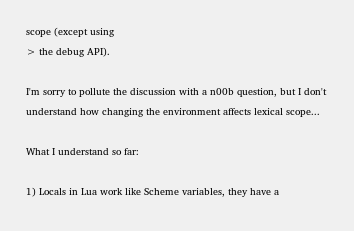scope (except using
> the debug API).

I'm sorry to pollute the discussion with a n00b question, but I don't
understand how changing the environment affects lexical scope...

What I understand so far:

1) Locals in Lua work like Scheme variables, they have a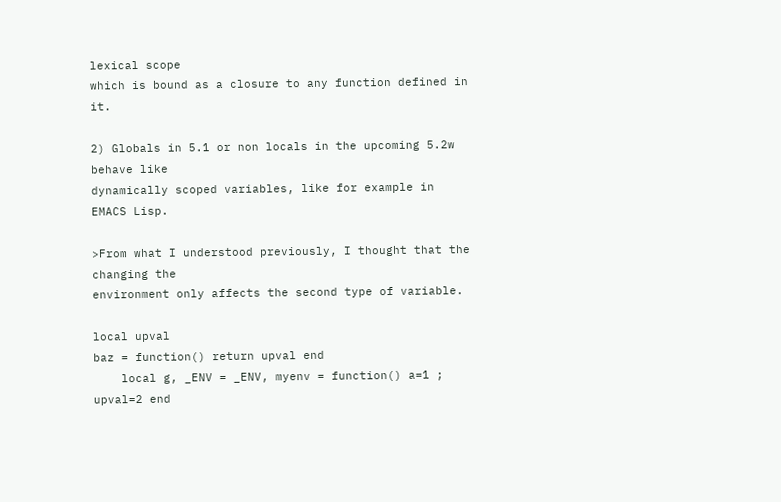lexical scope
which is bound as a closure to any function defined in it.

2) Globals in 5.1 or non locals in the upcoming 5.2w behave like
dynamically scoped variables, like for example in EMACS Lisp.

>From what I understood previously, I thought that the changing the
environment only affects the second type of variable.

local upval
baz = function() return upval end
    local g, _ENV = _ENV, myenv = function() a=1 ; upval=2 end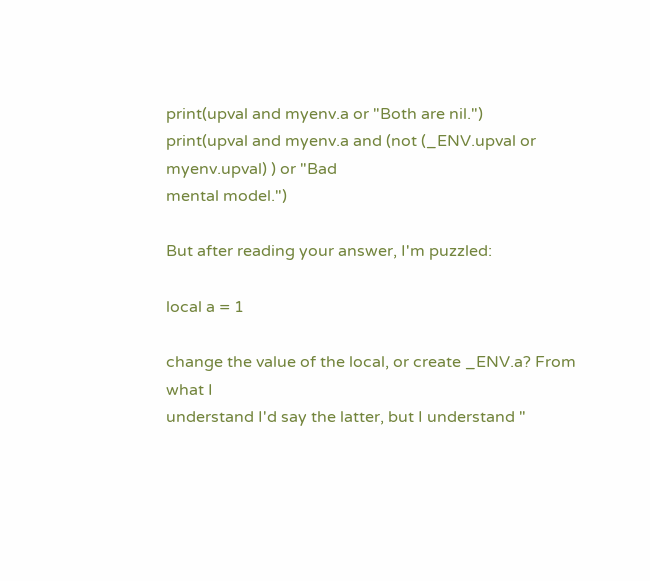print(upval and myenv.a or "Both are nil.")
print(upval and myenv.a and (not (_ENV.upval or myenv.upval) ) or "Bad
mental model.")

But after reading your answer, I'm puzzled:

local a = 1

change the value of the local, or create _ENV.a? From what I
understand I'd say the latter, but I understand "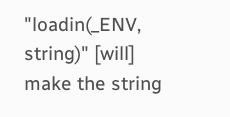"loadin(_ENV,
string)" [will] make the string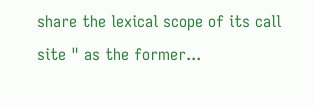share the lexical scope of its call
site " as the former...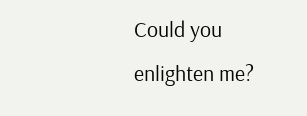Could you enlighten me?